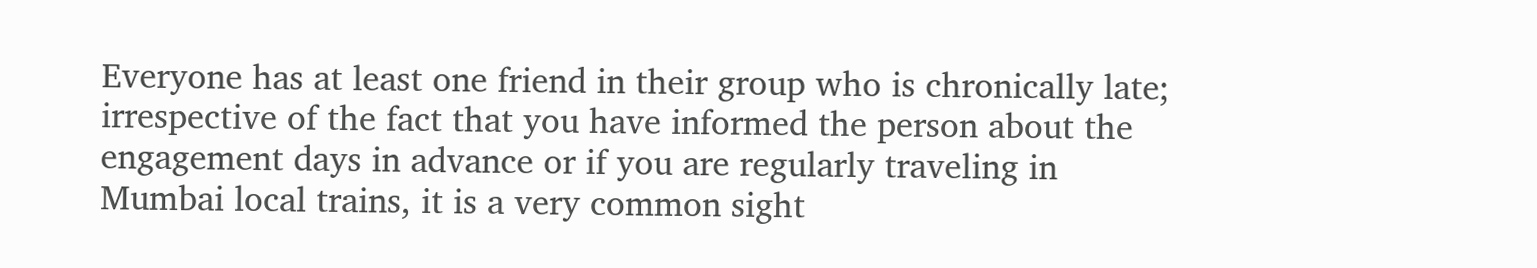Everyone has at least one friend in their group who is chronically late; irrespective of the fact that you have informed the person about the engagement days in advance or if you are regularly traveling in Mumbai local trains, it is a very common sight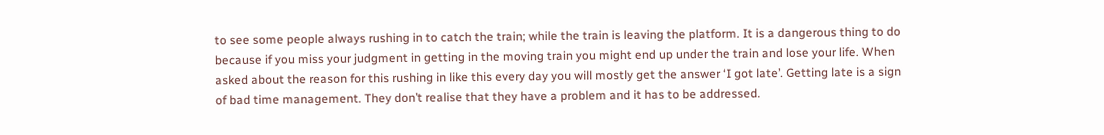to see some people always rushing in to catch the train; while the train is leaving the platform. It is a dangerous thing to do because if you miss your judgment in getting in the moving train you might end up under the train and lose your life. When asked about the reason for this rushing in like this every day you will mostly get the answer ‘I got late’. Getting late is a sign of bad time management. They don’t realise that they have a problem and it has to be addressed.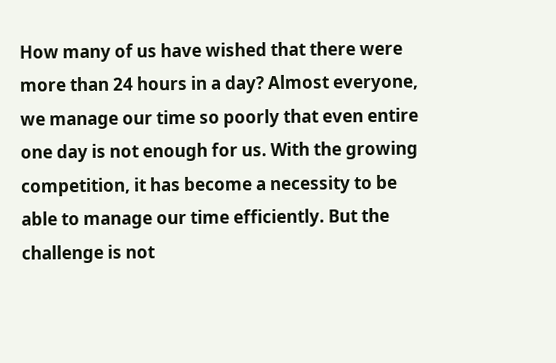How many of us have wished that there were more than 24 hours in a day? Almost everyone, we manage our time so poorly that even entire one day is not enough for us. With the growing competition, it has become a necessity to be able to manage our time efficiently. But the challenge is not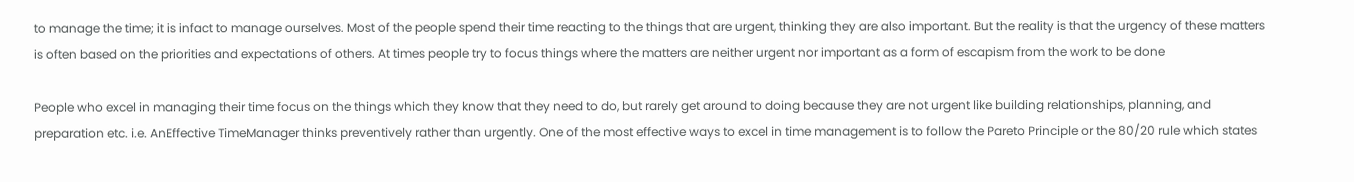to manage the time; it is infact to manage ourselves. Most of the people spend their time reacting to the things that are urgent, thinking they are also important. But the reality is that the urgency of these matters is often based on the priorities and expectations of others. At times people try to focus things where the matters are neither urgent nor important as a form of escapism from the work to be done

People who excel in managing their time focus on the things which they know that they need to do, but rarely get around to doing because they are not urgent like building relationships, planning, and preparation etc. i.e. AnEffective TimeManager thinks preventively rather than urgently. One of the most effective ways to excel in time management is to follow the Pareto Principle or the 80/20 rule which states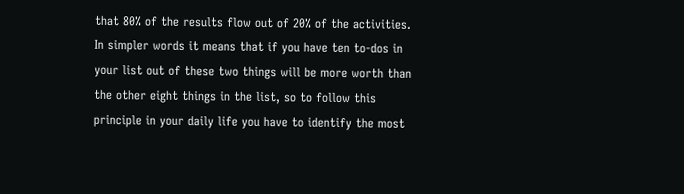that 80% of the results flow out of 20% of the activities. In simpler words it means that if you have ten to-dos in your list out of these two things will be more worth than the other eight things in the list, so to follow this principle in your daily life you have to identify the most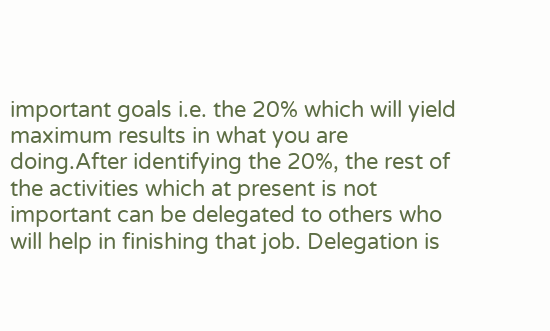important goals i.e. the 20% which will yield maximum results in what you are doing.After identifying the 20%, the rest of the activities which at present is not important can be delegated to others who will help in finishing that job. Delegation is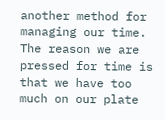another method for managing our time. The reason we are pressed for time is that we have too much on our plate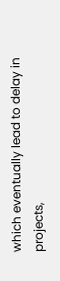which eventually lead to delay in projects,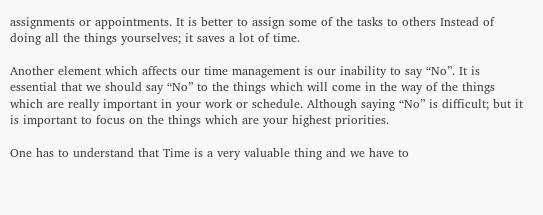assignments or appointments. It is better to assign some of the tasks to others Instead of doing all the things yourselves; it saves a lot of time.

Another element which affects our time management is our inability to say “No”. It is essential that we should say “No” to the things which will come in the way of the things which are really important in your work or schedule. Although saying “No” is difficult; but it is important to focus on the things which are your highest priorities.

One has to understand that Time is a very valuable thing and we have to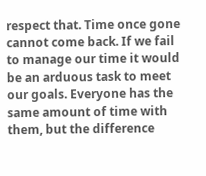respect that. Time once gone cannot come back. If we fail to manage our time it would be an arduous task to meet our goals. Everyone has the same amount of time with them, but the difference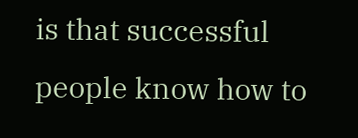is that successful people know how to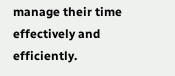manage their time effectively and efficiently.